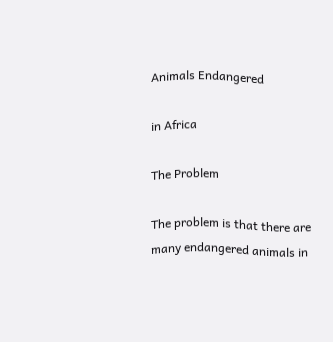Animals Endangered

in Africa

The Problem

The problem is that there are many endangered animals in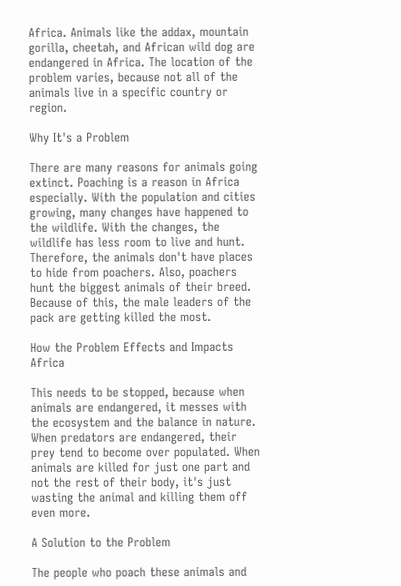Africa. Animals like the addax, mountain gorilla, cheetah, and African wild dog are endangered in Africa. The location of the problem varies, because not all of the animals live in a specific country or region.

Why It's a Problem

There are many reasons for animals going extinct. Poaching is a reason in Africa especially. With the population and cities growing, many changes have happened to the wildlife. With the changes, the wildlife has less room to live and hunt. Therefore, the animals don't have places to hide from poachers. Also, poachers hunt the biggest animals of their breed. Because of this, the male leaders of the pack are getting killed the most.

How the Problem Effects and Impacts Africa

This needs to be stopped, because when animals are endangered, it messes with the ecosystem and the balance in nature. When predators are endangered, their prey tend to become over populated. When animals are killed for just one part and not the rest of their body, it's just wasting the animal and killing them off even more.

A Solution to the Problem

The people who poach these animals and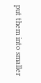put them into smaller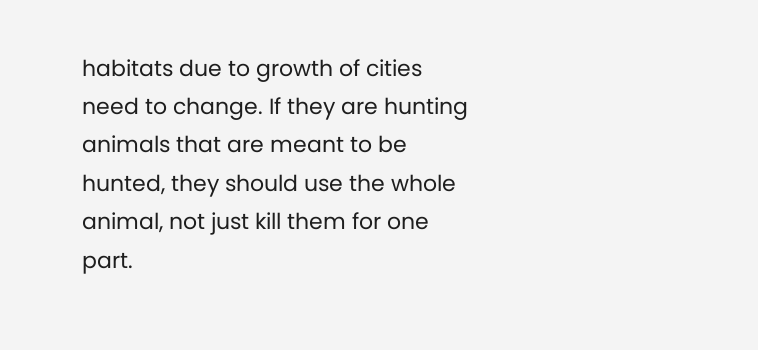habitats due to growth of cities need to change. If they are hunting animals that are meant to be hunted, they should use the whole animal, not just kill them for one part.